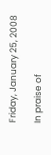Friday, January 25, 2008

In praise of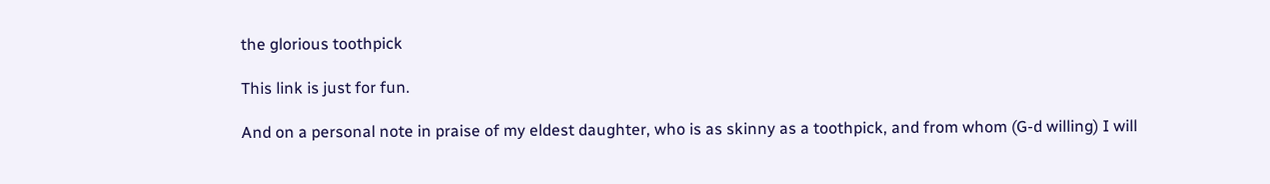the glorious toothpick

This link is just for fun.

And on a personal note in praise of my eldest daughter, who is as skinny as a toothpick, and from whom (G-d willing) I will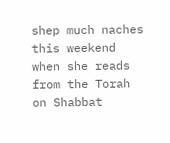shep much naches this weekend when she reads from the Torah on Shabbat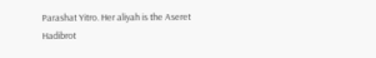Parashat Yitro. Her aliyah is the Aseret Hadibrot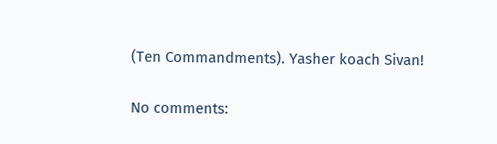(Ten Commandments). Yasher koach Sivan!

No comments: